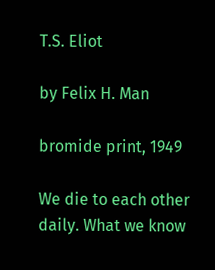T.S. Eliot

by Felix H. Man

bromide print, 1949

We die to each other daily. What we know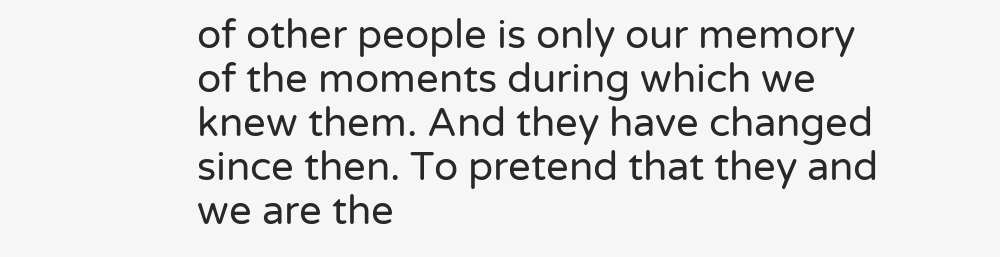of other people is only our memory of the moments during which we knew them. And they have changed since then. To pretend that they and we are the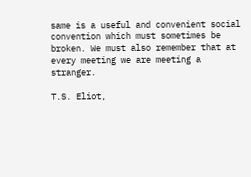same is a useful and convenient social convention which must sometimes be broken. We must also remember that at every meeting we are meeting a stranger.

T.S. Eliot,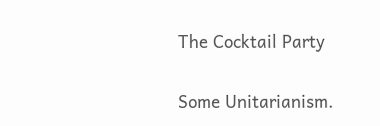The Cocktail Party

Some Unitarianism.